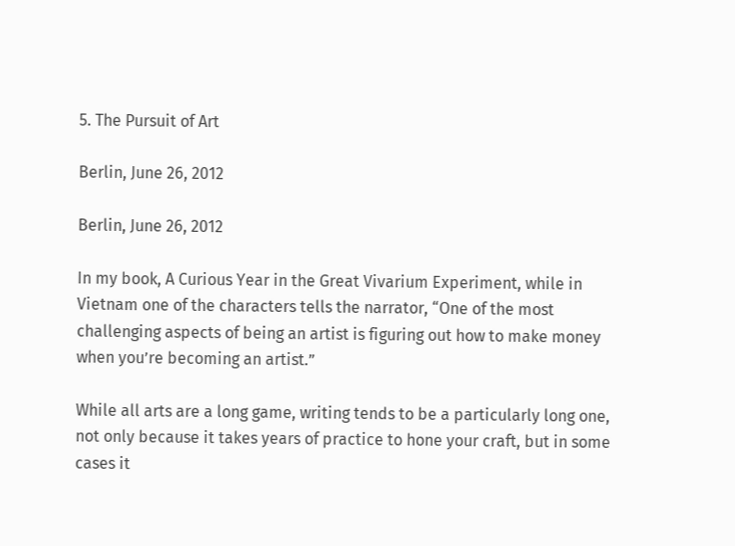5. The Pursuit of Art

Berlin, June 26, 2012

Berlin, June 26, 2012

In my book, A Curious Year in the Great Vivarium Experiment, while in Vietnam one of the characters tells the narrator, “One of the most challenging aspects of being an artist is figuring out how to make money when you’re becoming an artist.”

While all arts are a long game, writing tends to be a particularly long one, not only because it takes years of practice to hone your craft, but in some cases it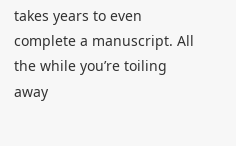takes years to even complete a manuscript. All the while you’re toiling away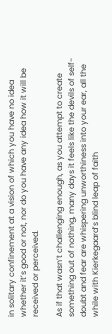in solitary confinement at a vision of which you have no idea whether it’s good or not, nor do you have any idea how it will be received or perceived.

As if that wasn’t challenging enough, as you attempt to create something out of nothing, many days it feels like the devils of self-doubt and fear are whispering unworthiness into your ear, all the while with Kierkegaard’s blind leap of faith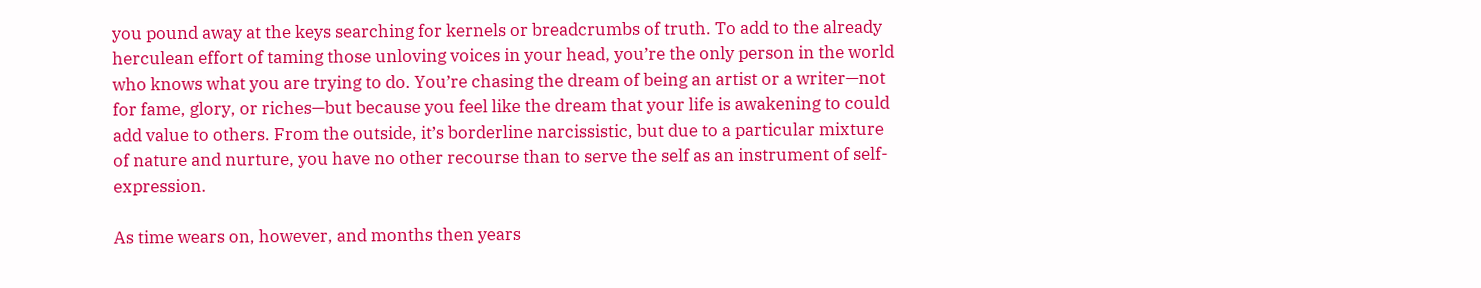you pound away at the keys searching for kernels or breadcrumbs of truth. To add to the already herculean effort of taming those unloving voices in your head, you’re the only person in the world who knows what you are trying to do. You’re chasing the dream of being an artist or a writer—not for fame, glory, or riches—but because you feel like the dream that your life is awakening to could add value to others. From the outside, it’s borderline narcissistic, but due to a particular mixture of nature and nurture, you have no other recourse than to serve the self as an instrument of self-expression.

As time wears on, however, and months then years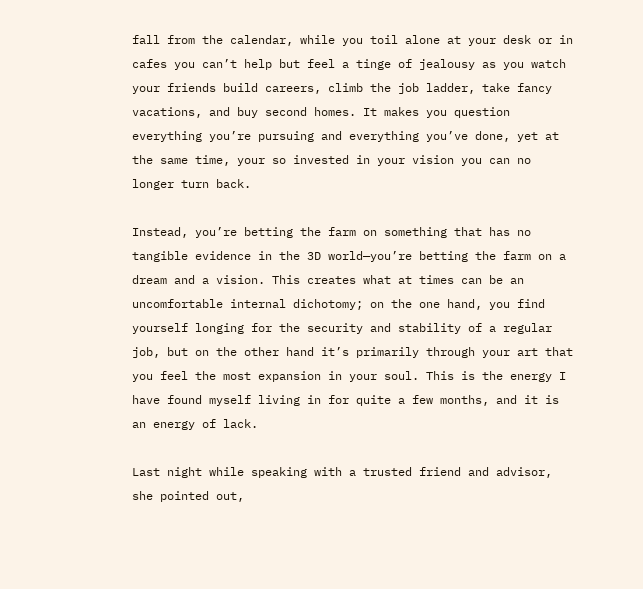fall from the calendar, while you toil alone at your desk or in cafes you can’t help but feel a tinge of jealousy as you watch your friends build careers, climb the job ladder, take fancy vacations, and buy second homes. It makes you question everything you’re pursuing and everything you’ve done, yet at the same time, your so invested in your vision you can no longer turn back.

Instead, you’re betting the farm on something that has no tangible evidence in the 3D world—you’re betting the farm on a dream and a vision. This creates what at times can be an uncomfortable internal dichotomy; on the one hand, you find yourself longing for the security and stability of a regular job, but on the other hand it’s primarily through your art that you feel the most expansion in your soul. This is the energy I have found myself living in for quite a few months, and it is an energy of lack.

Last night while speaking with a trusted friend and advisor, she pointed out,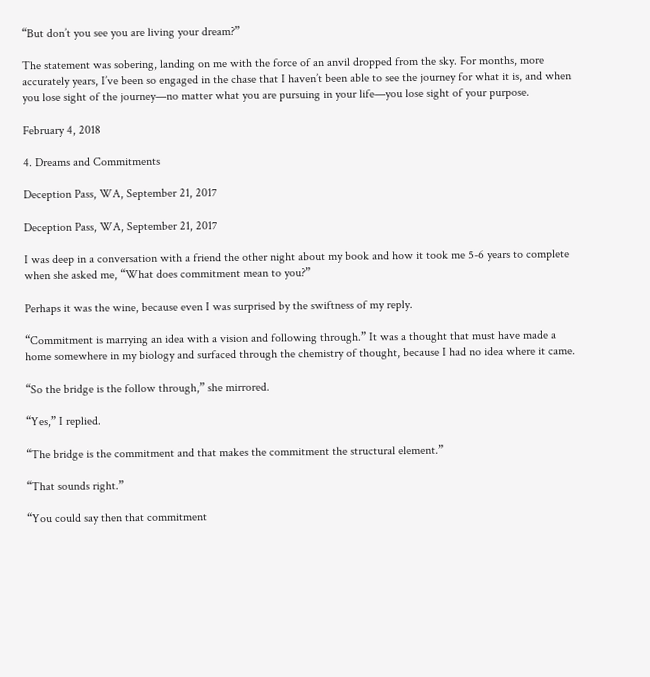“But don’t you see you are living your dream?”

The statement was sobering, landing on me with the force of an anvil dropped from the sky. For months, more accurately years, I’ve been so engaged in the chase that I haven’t been able to see the journey for what it is, and when you lose sight of the journey—no matter what you are pursuing in your life—you lose sight of your purpose.

February 4, 2018

4. Dreams and Commitments

Deception Pass, WA, September 21, 2017

Deception Pass, WA, September 21, 2017

I was deep in a conversation with a friend the other night about my book and how it took me 5-6 years to complete when she asked me, “What does commitment mean to you?”

Perhaps it was the wine, because even I was surprised by the swiftness of my reply.

“Commitment is marrying an idea with a vision and following through.” It was a thought that must have made a home somewhere in my biology and surfaced through the chemistry of thought, because I had no idea where it came.

“So the bridge is the follow through,” she mirrored.

“Yes,” I replied.

“The bridge is the commitment and that makes the commitment the structural element.”

“That sounds right.”

“You could say then that commitment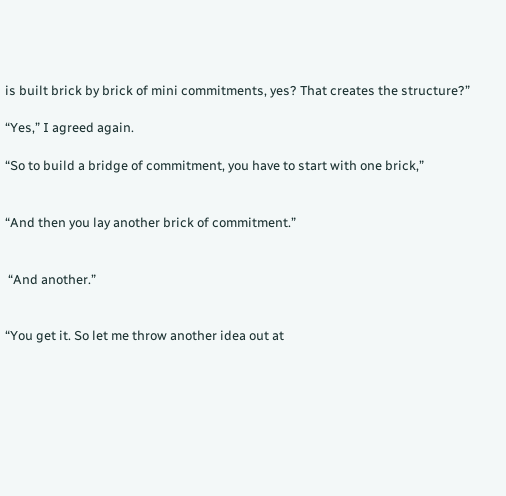is built brick by brick of mini commitments, yes? That creates the structure?”

“Yes,” I agreed again.

“So to build a bridge of commitment, you have to start with one brick,”


“And then you lay another brick of commitment.”


 “And another.”


“You get it. So let me throw another idea out at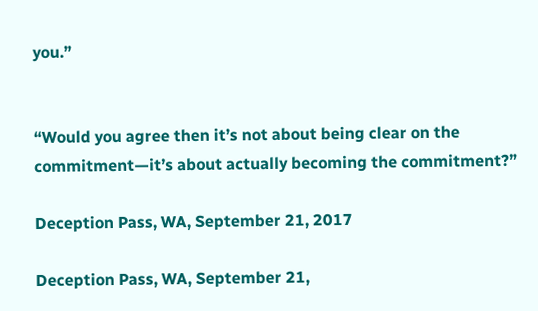you.”


“Would you agree then it’s not about being clear on the commitment—it’s about actually becoming the commitment?”

Deception Pass, WA, September 21, 2017

Deception Pass, WA, September 21,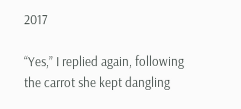2017

“Yes,” I replied again, following the carrot she kept dangling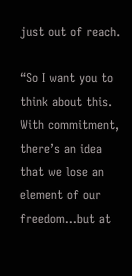just out of reach.

“So I want you to think about this. With commitment, there’s an idea that we lose an element of our freedom…but at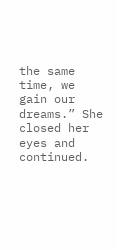the same time, we gain our dreams.” She closed her eyes and continued.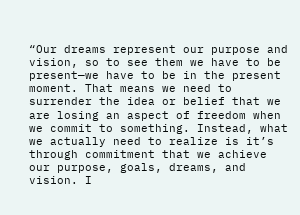“Our dreams represent our purpose and vision, so to see them we have to be present—we have to be in the present moment. That means we need to surrender the idea or belief that we are losing an aspect of freedom when we commit to something. Instead, what we actually need to realize is it’s through commitment that we achieve our purpose, goals, dreams, and vision. I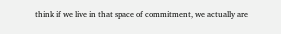think if we live in that space of commitment, we actually are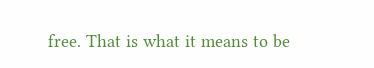free. That is what it means to be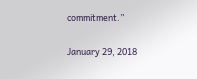commitment.”

January 29, 2018